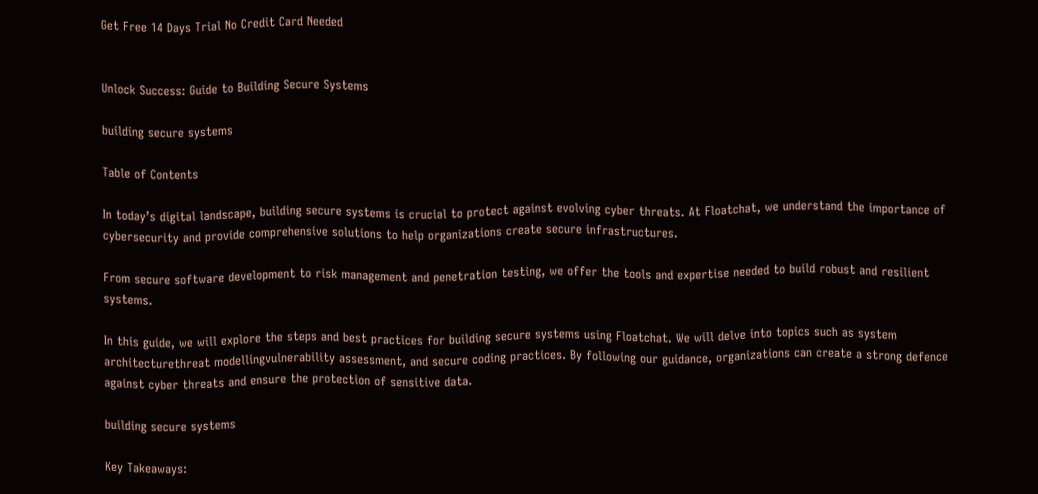Get Free 14 Days Trial No Credit Card Needed


Unlock Success: Guide to Building Secure Systems

building secure systems

Table of Contents

In today’s digital landscape, building secure systems is crucial to protect against evolving cyber threats. At Floatchat, we understand the importance of cybersecurity and provide comprehensive solutions to help organizations create secure infrastructures.

From secure software development to risk management and penetration testing, we offer the tools and expertise needed to build robust and resilient systems.

In this guide, we will explore the steps and best practices for building secure systems using Floatchat. We will delve into topics such as system architecturethreat modellingvulnerability assessment, and secure coding practices. By following our guidance, organizations can create a strong defence against cyber threats and ensure the protection of sensitive data.

building secure systems

Key Takeaways: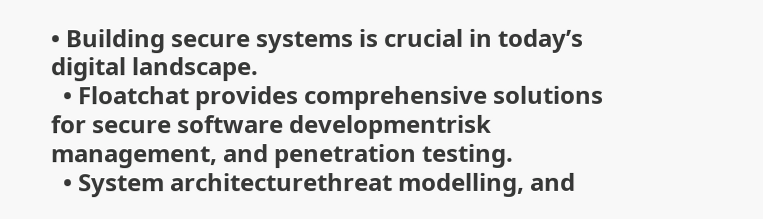• Building secure systems is crucial in today’s digital landscape.
  • Floatchat provides comprehensive solutions for secure software developmentrisk management, and penetration testing.
  • System architecturethreat modelling, and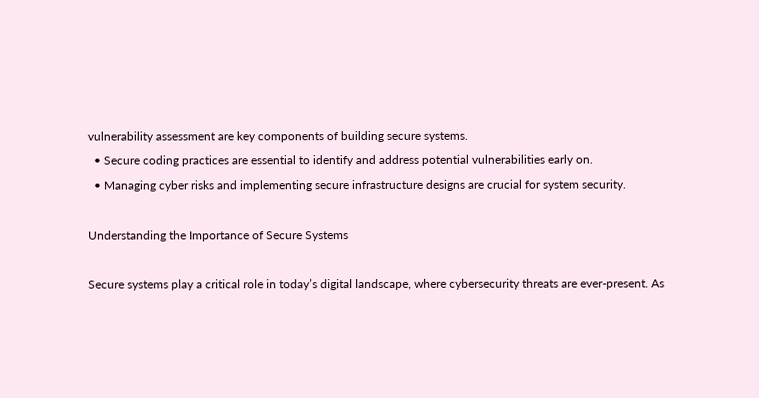vulnerability assessment are key components of building secure systems.
  • Secure coding practices are essential to identify and address potential vulnerabilities early on.
  • Managing cyber risks and implementing secure infrastructure designs are crucial for system security.

Understanding the Importance of Secure Systems

Secure systems play a critical role in today’s digital landscape, where cybersecurity threats are ever-present. As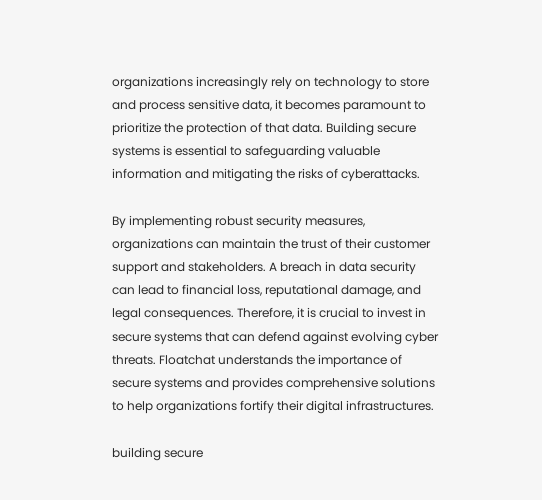organizations increasingly rely on technology to store and process sensitive data, it becomes paramount to prioritize the protection of that data. Building secure systems is essential to safeguarding valuable information and mitigating the risks of cyberattacks.

By implementing robust security measures, organizations can maintain the trust of their customer support and stakeholders. A breach in data security can lead to financial loss, reputational damage, and legal consequences. Therefore, it is crucial to invest in secure systems that can defend against evolving cyber threats. Floatchat understands the importance of secure systems and provides comprehensive solutions to help organizations fortify their digital infrastructures.

building secure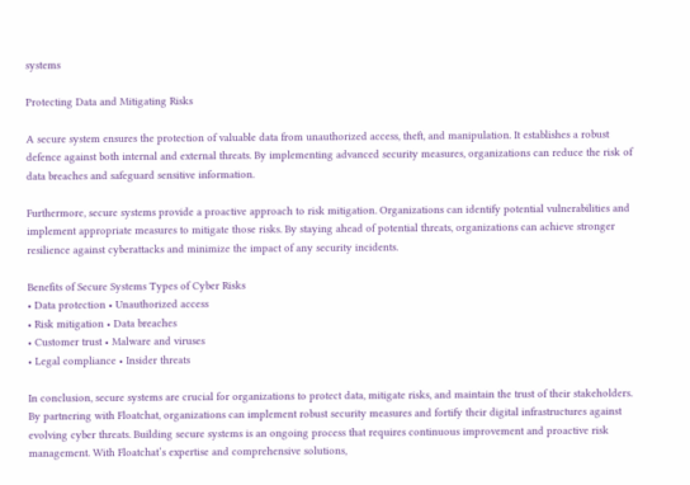systems

Protecting Data and Mitigating Risks

A secure system ensures the protection of valuable data from unauthorized access, theft, and manipulation. It establishes a robust defence against both internal and external threats. By implementing advanced security measures, organizations can reduce the risk of data breaches and safeguard sensitive information.

Furthermore, secure systems provide a proactive approach to risk mitigation. Organizations can identify potential vulnerabilities and implement appropriate measures to mitigate those risks. By staying ahead of potential threats, organizations can achieve stronger resilience against cyberattacks and minimize the impact of any security incidents.

Benefits of Secure Systems Types of Cyber Risks
• Data protection • Unauthorized access
• Risk mitigation • Data breaches
• Customer trust • Malware and viruses
• Legal compliance • Insider threats

In conclusion, secure systems are crucial for organizations to protect data, mitigate risks, and maintain the trust of their stakeholders. By partnering with Floatchat, organizations can implement robust security measures and fortify their digital infrastructures against evolving cyber threats. Building secure systems is an ongoing process that requires continuous improvement and proactive risk management. With Floatchat’s expertise and comprehensive solutions,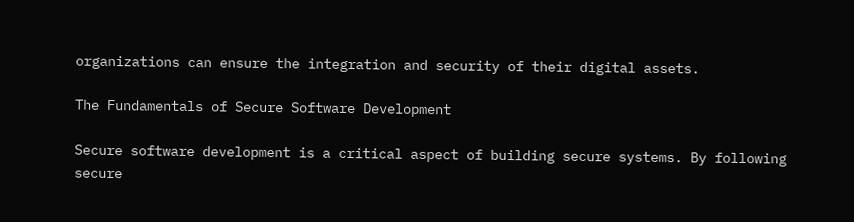organizations can ensure the integration and security of their digital assets.

The Fundamentals of Secure Software Development

Secure software development is a critical aspect of building secure systems. By following secure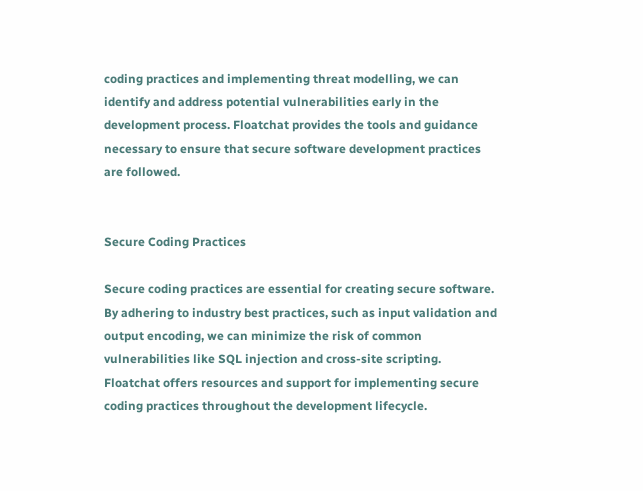coding practices and implementing threat modelling, we can identify and address potential vulnerabilities early in the development process. Floatchat provides the tools and guidance necessary to ensure that secure software development practices are followed.


Secure Coding Practices

Secure coding practices are essential for creating secure software. By adhering to industry best practices, such as input validation and output encoding, we can minimize the risk of common vulnerabilities like SQL injection and cross-site scripting. Floatchat offers resources and support for implementing secure coding practices throughout the development lifecycle.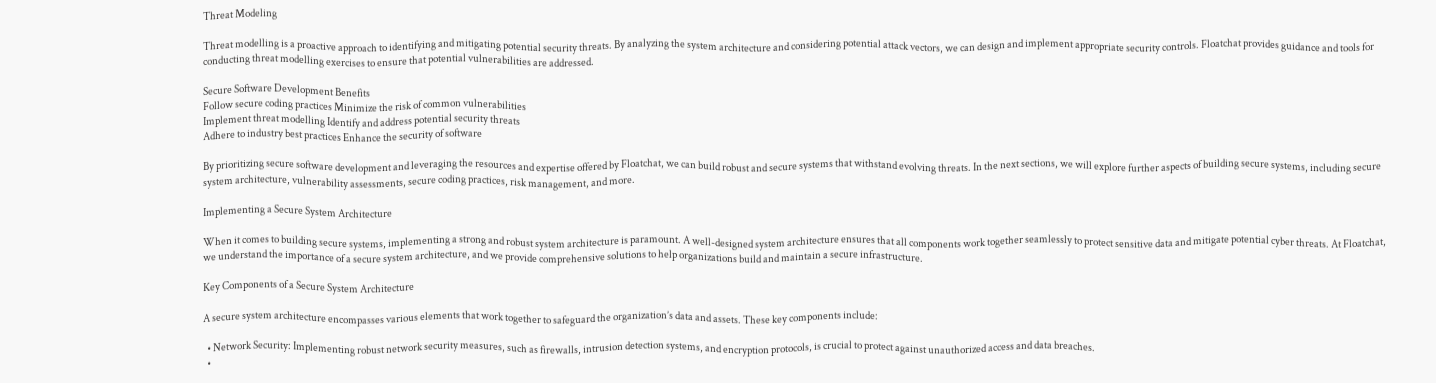Threat Modeling

Threat modelling is a proactive approach to identifying and mitigating potential security threats. By analyzing the system architecture and considering potential attack vectors, we can design and implement appropriate security controls. Floatchat provides guidance and tools for conducting threat modelling exercises to ensure that potential vulnerabilities are addressed.

Secure Software Development Benefits
Follow secure coding practices Minimize the risk of common vulnerabilities
Implement threat modelling Identify and address potential security threats
Adhere to industry best practices Enhance the security of software

By prioritizing secure software development and leveraging the resources and expertise offered by Floatchat, we can build robust and secure systems that withstand evolving threats. In the next sections, we will explore further aspects of building secure systems, including secure system architecture, vulnerability assessments, secure coding practices, risk management, and more.

Implementing a Secure System Architecture

When it comes to building secure systems, implementing a strong and robust system architecture is paramount. A well-designed system architecture ensures that all components work together seamlessly to protect sensitive data and mitigate potential cyber threats. At Floatchat, we understand the importance of a secure system architecture, and we provide comprehensive solutions to help organizations build and maintain a secure infrastructure.

Key Components of a Secure System Architecture

A secure system architecture encompasses various elements that work together to safeguard the organization’s data and assets. These key components include:

  • Network Security: Implementing robust network security measures, such as firewalls, intrusion detection systems, and encryption protocols, is crucial to protect against unauthorized access and data breaches.
  •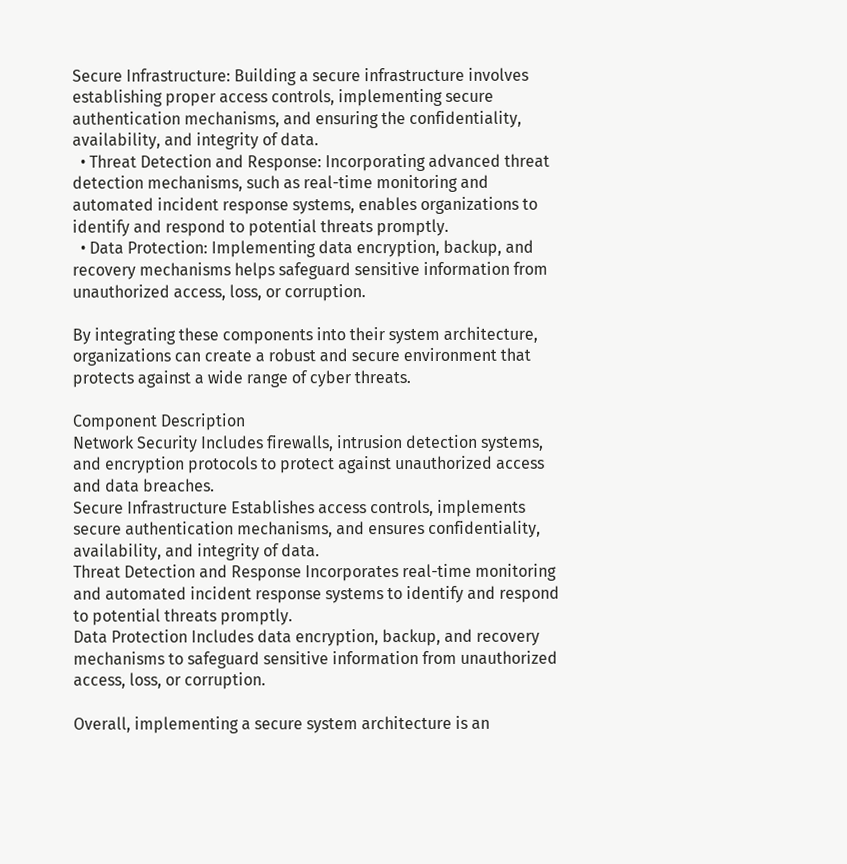Secure Infrastructure: Building a secure infrastructure involves establishing proper access controls, implementing secure authentication mechanisms, and ensuring the confidentiality, availability, and integrity of data.
  • Threat Detection and Response: Incorporating advanced threat detection mechanisms, such as real-time monitoring and automated incident response systems, enables organizations to identify and respond to potential threats promptly.
  • Data Protection: Implementing data encryption, backup, and recovery mechanisms helps safeguard sensitive information from unauthorized access, loss, or corruption.

By integrating these components into their system architecture, organizations can create a robust and secure environment that protects against a wide range of cyber threats.

Component Description
Network Security Includes firewalls, intrusion detection systems, and encryption protocols to protect against unauthorized access and data breaches.
Secure Infrastructure Establishes access controls, implements secure authentication mechanisms, and ensures confidentiality, availability, and integrity of data.
Threat Detection and Response Incorporates real-time monitoring and automated incident response systems to identify and respond to potential threats promptly.
Data Protection Includes data encryption, backup, and recovery mechanisms to safeguard sensitive information from unauthorized access, loss, or corruption.

Overall, implementing a secure system architecture is an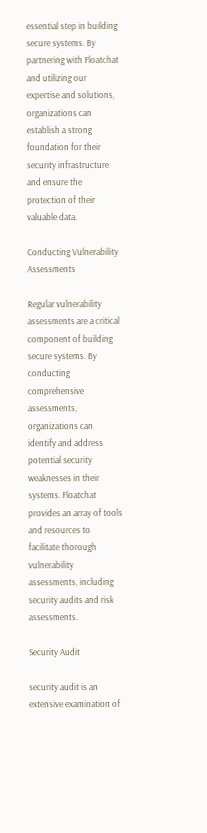essential step in building secure systems. By partnering with Floatchat and utilizing our expertise and solutions, organizations can establish a strong foundation for their security infrastructure and ensure the protection of their valuable data.

Conducting Vulnerability Assessments

Regular vulnerability assessments are a critical component of building secure systems. By conducting comprehensive assessments, organizations can identify and address potential security weaknesses in their systems. Floatchat provides an array of tools and resources to facilitate thorough vulnerability assessments, including security audits and risk assessments.

Security Audit

security audit is an extensive examination of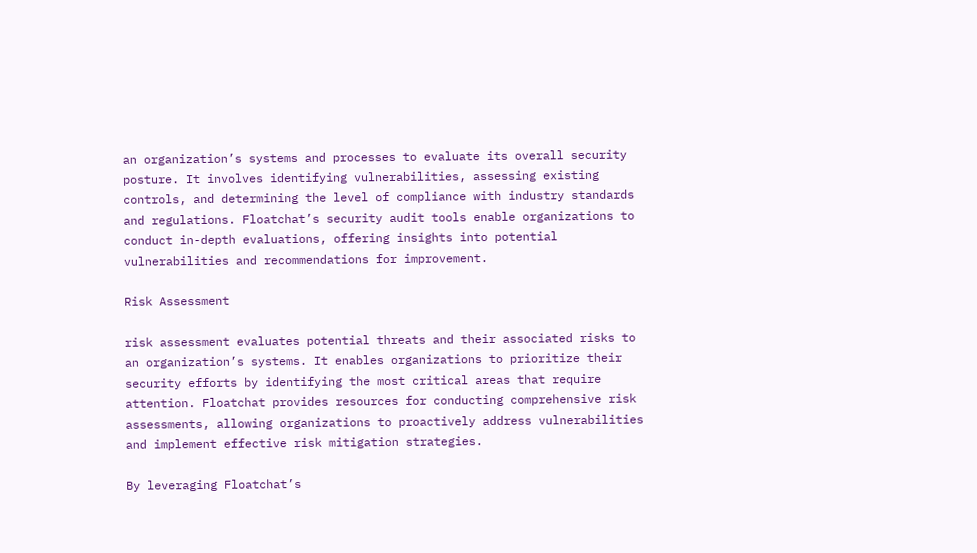an organization’s systems and processes to evaluate its overall security posture. It involves identifying vulnerabilities, assessing existing controls, and determining the level of compliance with industry standards and regulations. Floatchat’s security audit tools enable organizations to conduct in-depth evaluations, offering insights into potential vulnerabilities and recommendations for improvement.

Risk Assessment

risk assessment evaluates potential threats and their associated risks to an organization’s systems. It enables organizations to prioritize their security efforts by identifying the most critical areas that require attention. Floatchat provides resources for conducting comprehensive risk assessments, allowing organizations to proactively address vulnerabilities and implement effective risk mitigation strategies.

By leveraging Floatchat’s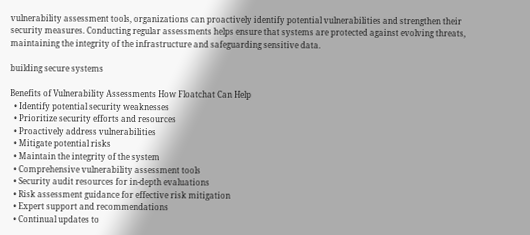vulnerability assessment tools, organizations can proactively identify potential vulnerabilities and strengthen their security measures. Conducting regular assessments helps ensure that systems are protected against evolving threats, maintaining the integrity of the infrastructure and safeguarding sensitive data.

building secure systems

Benefits of Vulnerability Assessments How Floatchat Can Help
  • Identify potential security weaknesses
  • Prioritize security efforts and resources
  • Proactively address vulnerabilities
  • Mitigate potential risks
  • Maintain the integrity of the system
  • Comprehensive vulnerability assessment tools
  • Security audit resources for in-depth evaluations
  • Risk assessment guidance for effective risk mitigation
  • Expert support and recommendations
  • Continual updates to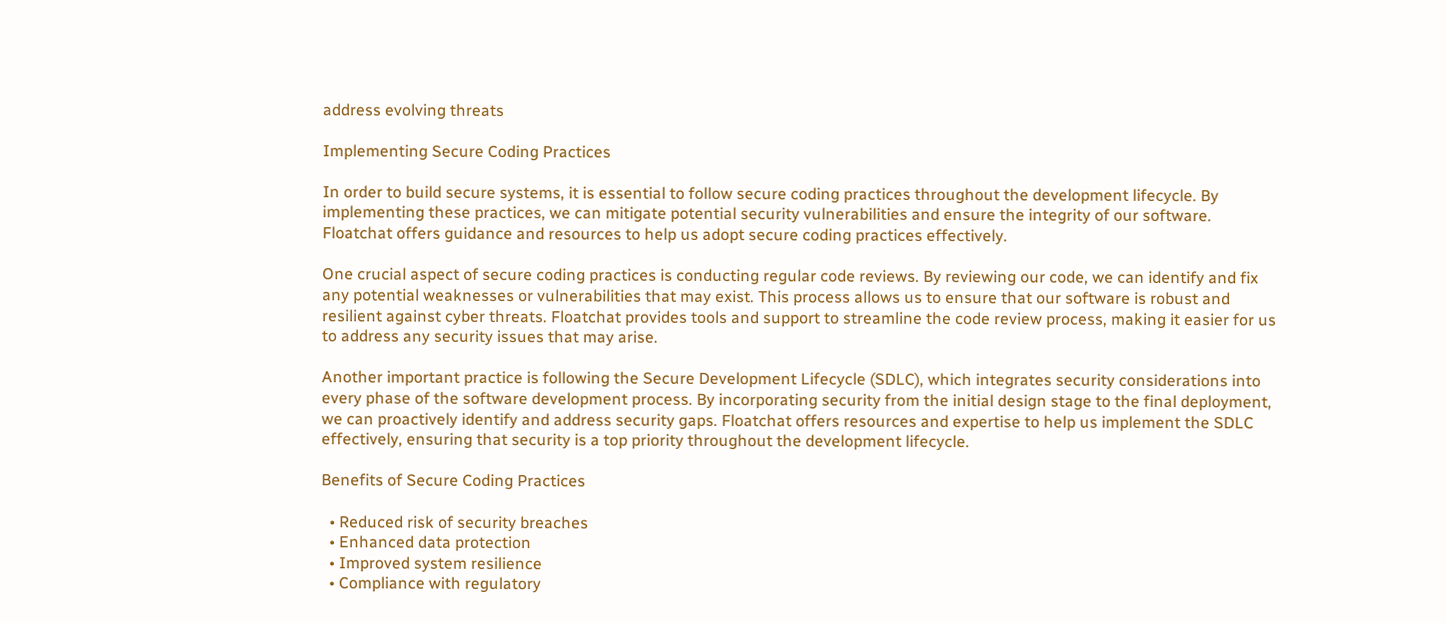address evolving threats

Implementing Secure Coding Practices

In order to build secure systems, it is essential to follow secure coding practices throughout the development lifecycle. By implementing these practices, we can mitigate potential security vulnerabilities and ensure the integrity of our software. Floatchat offers guidance and resources to help us adopt secure coding practices effectively.

One crucial aspect of secure coding practices is conducting regular code reviews. By reviewing our code, we can identify and fix any potential weaknesses or vulnerabilities that may exist. This process allows us to ensure that our software is robust and resilient against cyber threats. Floatchat provides tools and support to streamline the code review process, making it easier for us to address any security issues that may arise.

Another important practice is following the Secure Development Lifecycle (SDLC), which integrates security considerations into every phase of the software development process. By incorporating security from the initial design stage to the final deployment, we can proactively identify and address security gaps. Floatchat offers resources and expertise to help us implement the SDLC effectively, ensuring that security is a top priority throughout the development lifecycle.

Benefits of Secure Coding Practices

  • Reduced risk of security breaches
  • Enhanced data protection
  • Improved system resilience
  • Compliance with regulatory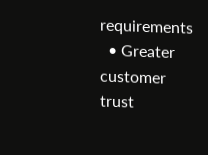requirements
  • Greater customer trust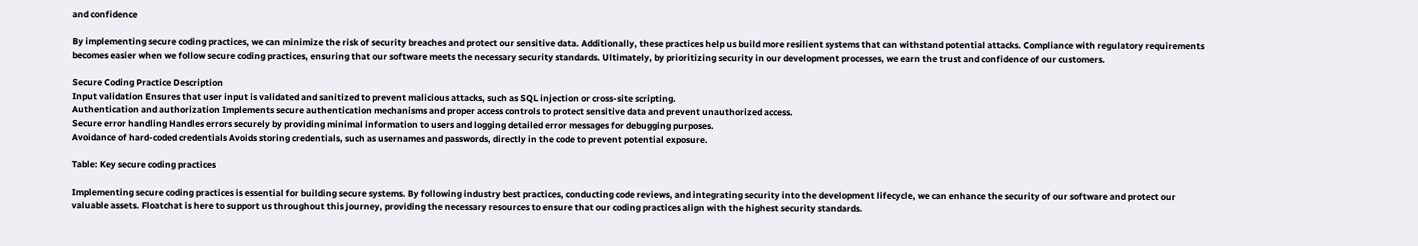and confidence

By implementing secure coding practices, we can minimize the risk of security breaches and protect our sensitive data. Additionally, these practices help us build more resilient systems that can withstand potential attacks. Compliance with regulatory requirements becomes easier when we follow secure coding practices, ensuring that our software meets the necessary security standards. Ultimately, by prioritizing security in our development processes, we earn the trust and confidence of our customers.

Secure Coding Practice Description
Input validation Ensures that user input is validated and sanitized to prevent malicious attacks, such as SQL injection or cross-site scripting.
Authentication and authorization Implements secure authentication mechanisms and proper access controls to protect sensitive data and prevent unauthorized access.
Secure error handling Handles errors securely by providing minimal information to users and logging detailed error messages for debugging purposes.
Avoidance of hard-coded credentials Avoids storing credentials, such as usernames and passwords, directly in the code to prevent potential exposure.

Table: Key secure coding practices

Implementing secure coding practices is essential for building secure systems. By following industry best practices, conducting code reviews, and integrating security into the development lifecycle, we can enhance the security of our software and protect our valuable assets. Floatchat is here to support us throughout this journey, providing the necessary resources to ensure that our coding practices align with the highest security standards.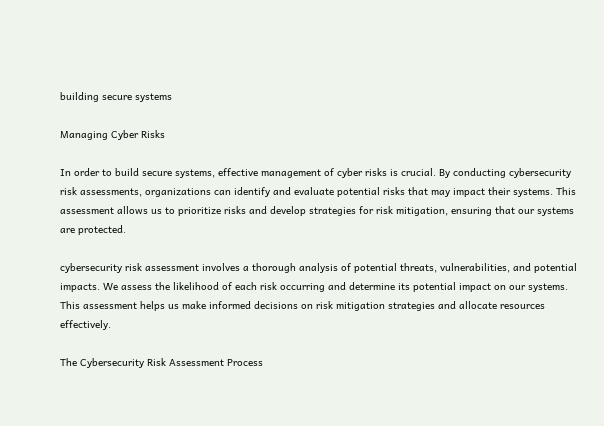building secure systems

Managing Cyber Risks

In order to build secure systems, effective management of cyber risks is crucial. By conducting cybersecurity risk assessments, organizations can identify and evaluate potential risks that may impact their systems. This assessment allows us to prioritize risks and develop strategies for risk mitigation, ensuring that our systems are protected.

cybersecurity risk assessment involves a thorough analysis of potential threats, vulnerabilities, and potential impacts. We assess the likelihood of each risk occurring and determine its potential impact on our systems. This assessment helps us make informed decisions on risk mitigation strategies and allocate resources effectively.

The Cybersecurity Risk Assessment Process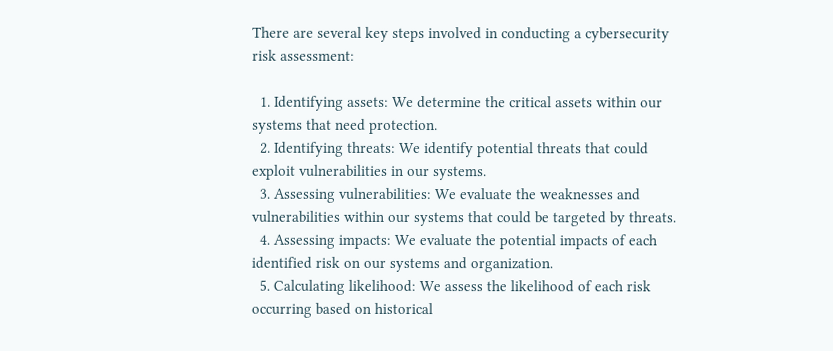There are several key steps involved in conducting a cybersecurity risk assessment:

  1. Identifying assets: We determine the critical assets within our systems that need protection.
  2. Identifying threats: We identify potential threats that could exploit vulnerabilities in our systems.
  3. Assessing vulnerabilities: We evaluate the weaknesses and vulnerabilities within our systems that could be targeted by threats.
  4. Assessing impacts: We evaluate the potential impacts of each identified risk on our systems and organization.
  5. Calculating likelihood: We assess the likelihood of each risk occurring based on historical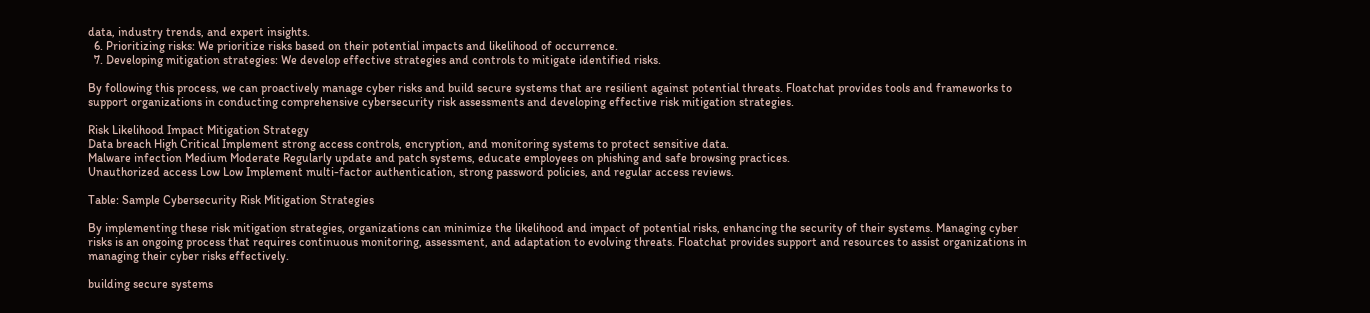data, industry trends, and expert insights.
  6. Prioritizing risks: We prioritize risks based on their potential impacts and likelihood of occurrence.
  7. Developing mitigation strategies: We develop effective strategies and controls to mitigate identified risks.

By following this process, we can proactively manage cyber risks and build secure systems that are resilient against potential threats. Floatchat provides tools and frameworks to support organizations in conducting comprehensive cybersecurity risk assessments and developing effective risk mitigation strategies.

Risk Likelihood Impact Mitigation Strategy
Data breach High Critical Implement strong access controls, encryption, and monitoring systems to protect sensitive data.
Malware infection Medium Moderate Regularly update and patch systems, educate employees on phishing and safe browsing practices.
Unauthorized access Low Low Implement multi-factor authentication, strong password policies, and regular access reviews.

Table: Sample Cybersecurity Risk Mitigation Strategies

By implementing these risk mitigation strategies, organizations can minimize the likelihood and impact of potential risks, enhancing the security of their systems. Managing cyber risks is an ongoing process that requires continuous monitoring, assessment, and adaptation to evolving threats. Floatchat provides support and resources to assist organizations in managing their cyber risks effectively.

building secure systems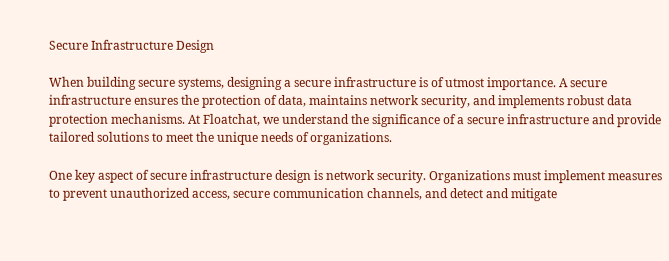Secure Infrastructure Design

When building secure systems, designing a secure infrastructure is of utmost importance. A secure infrastructure ensures the protection of data, maintains network security, and implements robust data protection mechanisms. At Floatchat, we understand the significance of a secure infrastructure and provide tailored solutions to meet the unique needs of organizations.

One key aspect of secure infrastructure design is network security. Organizations must implement measures to prevent unauthorized access, secure communication channels, and detect and mitigate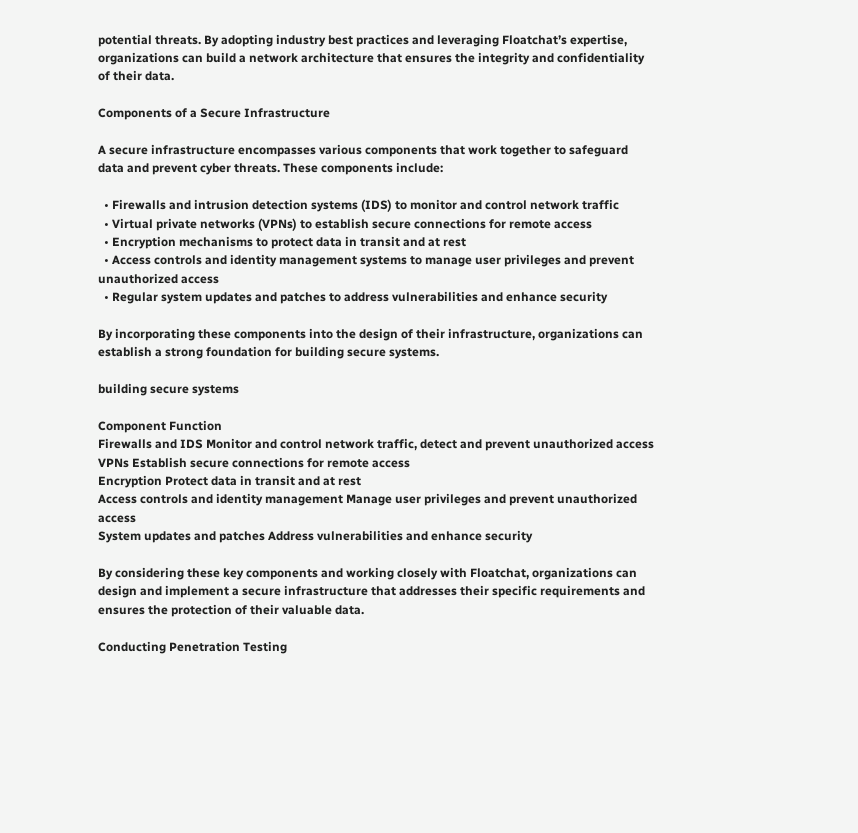potential threats. By adopting industry best practices and leveraging Floatchat’s expertise, organizations can build a network architecture that ensures the integrity and confidentiality of their data.

Components of a Secure Infrastructure

A secure infrastructure encompasses various components that work together to safeguard data and prevent cyber threats. These components include:

  • Firewalls and intrusion detection systems (IDS) to monitor and control network traffic
  • Virtual private networks (VPNs) to establish secure connections for remote access
  • Encryption mechanisms to protect data in transit and at rest
  • Access controls and identity management systems to manage user privileges and prevent unauthorized access
  • Regular system updates and patches to address vulnerabilities and enhance security

By incorporating these components into the design of their infrastructure, organizations can establish a strong foundation for building secure systems.

building secure systems

Component Function
Firewalls and IDS Monitor and control network traffic, detect and prevent unauthorized access
VPNs Establish secure connections for remote access
Encryption Protect data in transit and at rest
Access controls and identity management Manage user privileges and prevent unauthorized access
System updates and patches Address vulnerabilities and enhance security

By considering these key components and working closely with Floatchat, organizations can design and implement a secure infrastructure that addresses their specific requirements and ensures the protection of their valuable data.

Conducting Penetration Testing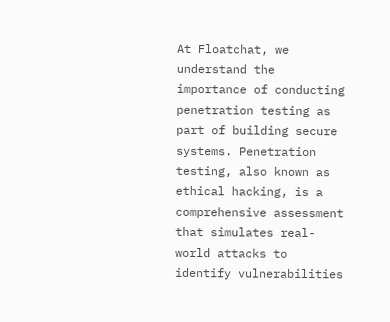At Floatchat, we understand the importance of conducting penetration testing as part of building secure systems. Penetration testing, also known as ethical hacking, is a comprehensive assessment that simulates real-world attacks to identify vulnerabilities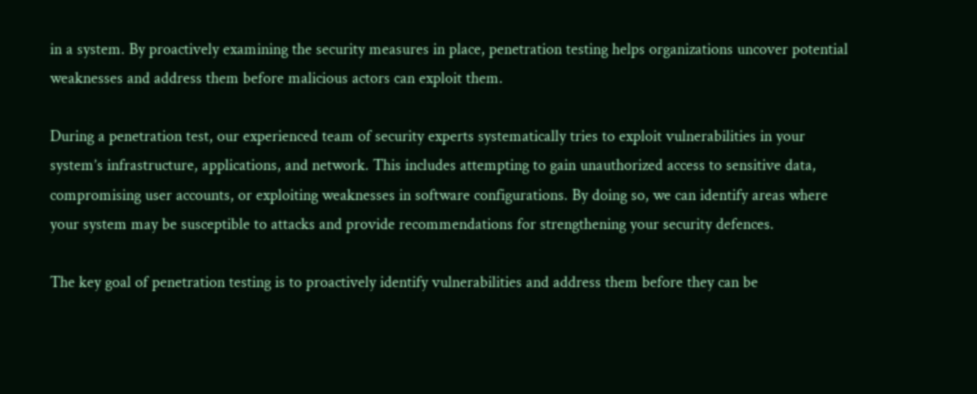in a system. By proactively examining the security measures in place, penetration testing helps organizations uncover potential weaknesses and address them before malicious actors can exploit them.

During a penetration test, our experienced team of security experts systematically tries to exploit vulnerabilities in your system’s infrastructure, applications, and network. This includes attempting to gain unauthorized access to sensitive data, compromising user accounts, or exploiting weaknesses in software configurations. By doing so, we can identify areas where your system may be susceptible to attacks and provide recommendations for strengthening your security defences.

The key goal of penetration testing is to proactively identify vulnerabilities and address them before they can be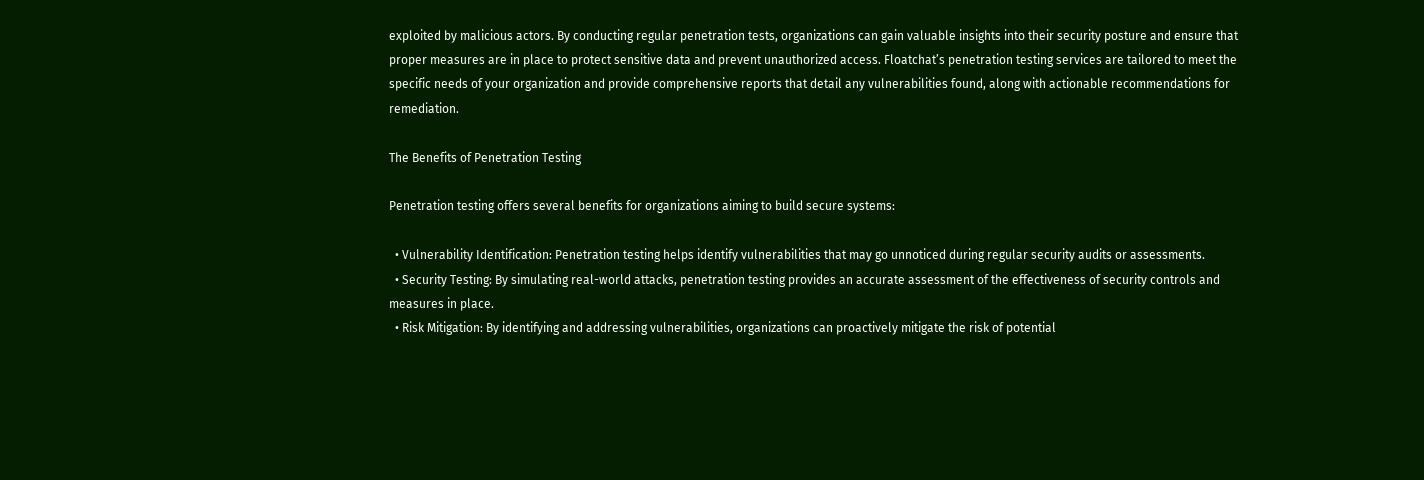exploited by malicious actors. By conducting regular penetration tests, organizations can gain valuable insights into their security posture and ensure that proper measures are in place to protect sensitive data and prevent unauthorized access. Floatchat’s penetration testing services are tailored to meet the specific needs of your organization and provide comprehensive reports that detail any vulnerabilities found, along with actionable recommendations for remediation.

The Benefits of Penetration Testing

Penetration testing offers several benefits for organizations aiming to build secure systems:

  • Vulnerability Identification: Penetration testing helps identify vulnerabilities that may go unnoticed during regular security audits or assessments.
  • Security Testing: By simulating real-world attacks, penetration testing provides an accurate assessment of the effectiveness of security controls and measures in place.
  • Risk Mitigation: By identifying and addressing vulnerabilities, organizations can proactively mitigate the risk of potential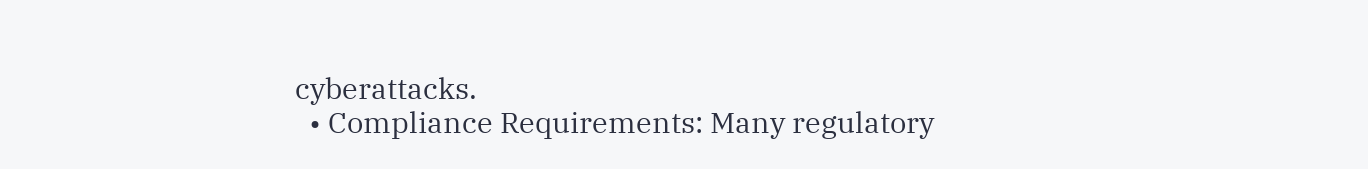cyberattacks.
  • Compliance Requirements: Many regulatory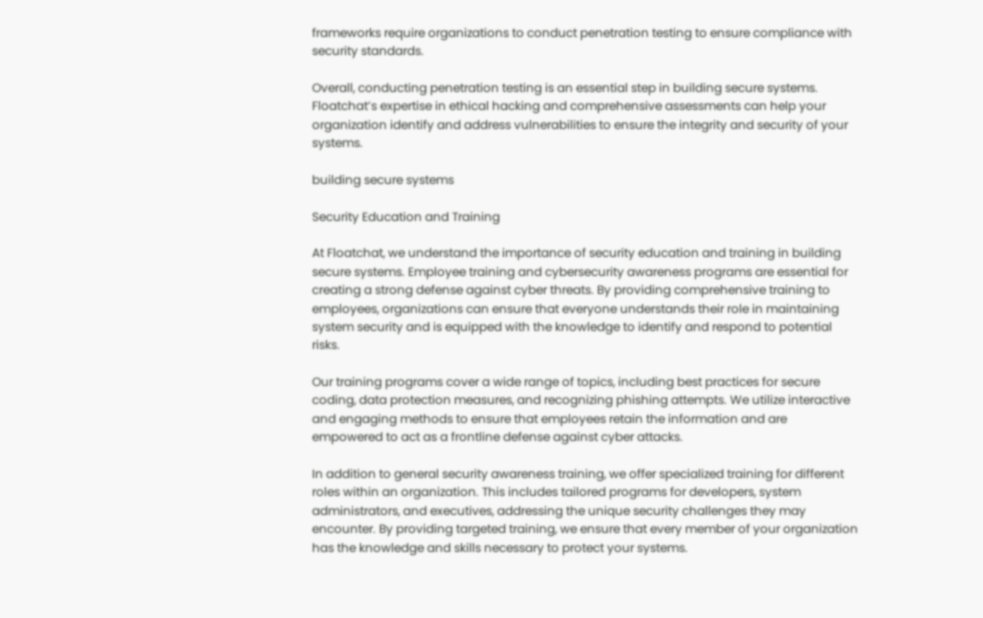frameworks require organizations to conduct penetration testing to ensure compliance with security standards.

Overall, conducting penetration testing is an essential step in building secure systems. Floatchat’s expertise in ethical hacking and comprehensive assessments can help your organization identify and address vulnerabilities to ensure the integrity and security of your systems.

building secure systems

Security Education and Training

At Floatchat, we understand the importance of security education and training in building secure systems. Employee training and cybersecurity awareness programs are essential for creating a strong defense against cyber threats. By providing comprehensive training to employees, organizations can ensure that everyone understands their role in maintaining system security and is equipped with the knowledge to identify and respond to potential risks.

Our training programs cover a wide range of topics, including best practices for secure coding, data protection measures, and recognizing phishing attempts. We utilize interactive and engaging methods to ensure that employees retain the information and are empowered to act as a frontline defense against cyber attacks.

In addition to general security awareness training, we offer specialized training for different roles within an organization. This includes tailored programs for developers, system administrators, and executives, addressing the unique security challenges they may encounter. By providing targeted training, we ensure that every member of your organization has the knowledge and skills necessary to protect your systems.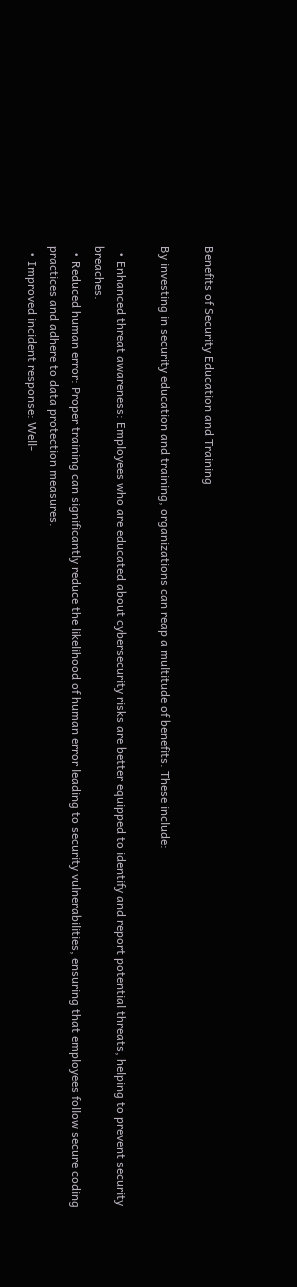Benefits of Security Education and Training

By investing in security education and training, organizations can reap a multitude of benefits. These include:

  • Enhanced threat awareness: Employees who are educated about cybersecurity risks are better equipped to identify and report potential threats, helping to prevent security breaches.
  • Reduced human error: Proper training can significantly reduce the likelihood of human error leading to security vulnerabilities, ensuring that employees follow secure coding practices and adhere to data protection measures.
  • Improved incident response: Well-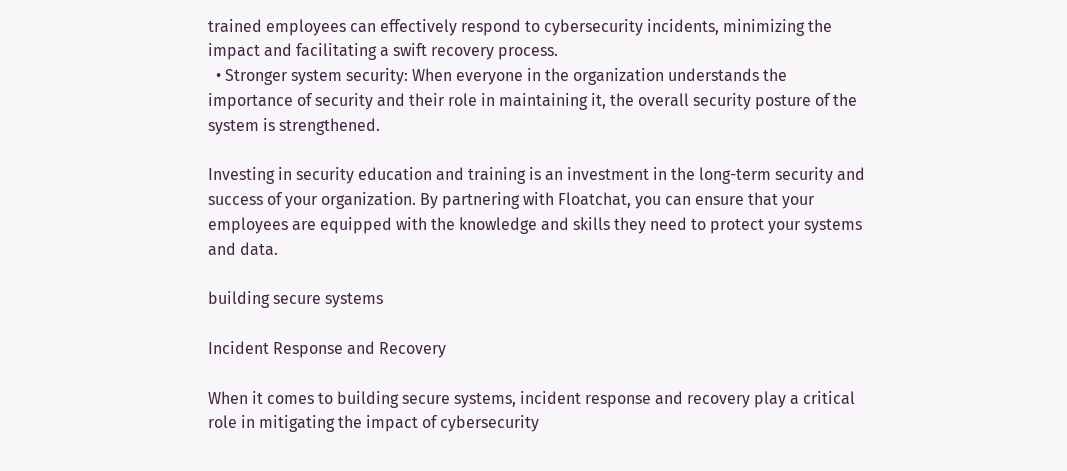trained employees can effectively respond to cybersecurity incidents, minimizing the impact and facilitating a swift recovery process.
  • Stronger system security: When everyone in the organization understands the importance of security and their role in maintaining it, the overall security posture of the system is strengthened.

Investing in security education and training is an investment in the long-term security and success of your organization. By partnering with Floatchat, you can ensure that your employees are equipped with the knowledge and skills they need to protect your systems and data.

building secure systems

Incident Response and Recovery

When it comes to building secure systems, incident response and recovery play a critical role in mitigating the impact of cybersecurity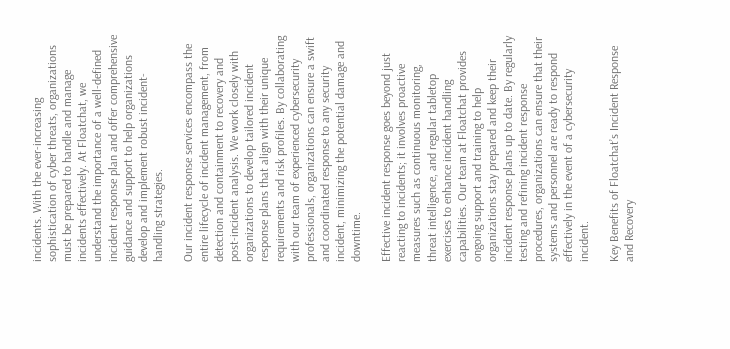incidents. With the ever-increasing sophistication of cyber threats, organizations must be prepared to handle and manage incidents effectively. At Floatchat, we understand the importance of a well-defined incident response plan and offer comprehensive guidance and support to help organizations develop and implement robust incident-handling strategies.

Our incident response services encompass the entire lifecycle of incident management, from detection and containment to recovery and post-incident analysis. We work closely with organizations to develop tailored incident response plans that align with their unique requirements and risk profiles. By collaborating with our team of experienced cybersecurity professionals, organizations can ensure a swift and coordinated response to any security incident, minimizing the potential damage and downtime.

Effective incident response goes beyond just reacting to incidents; it involves proactive measures such as continuous monitoring, threat intelligence, and regular tabletop exercises to enhance incident handling capabilities. Our team at Floatchat provides ongoing support and training to help organizations stay prepared and keep their incident response plans up to date. By regularly testing and refining incident response procedures, organizations can ensure that their systems and personnel are ready to respond effectively in the event of a cybersecurity incident.

Key Benefits of Floatchat’s Incident Response and Recovery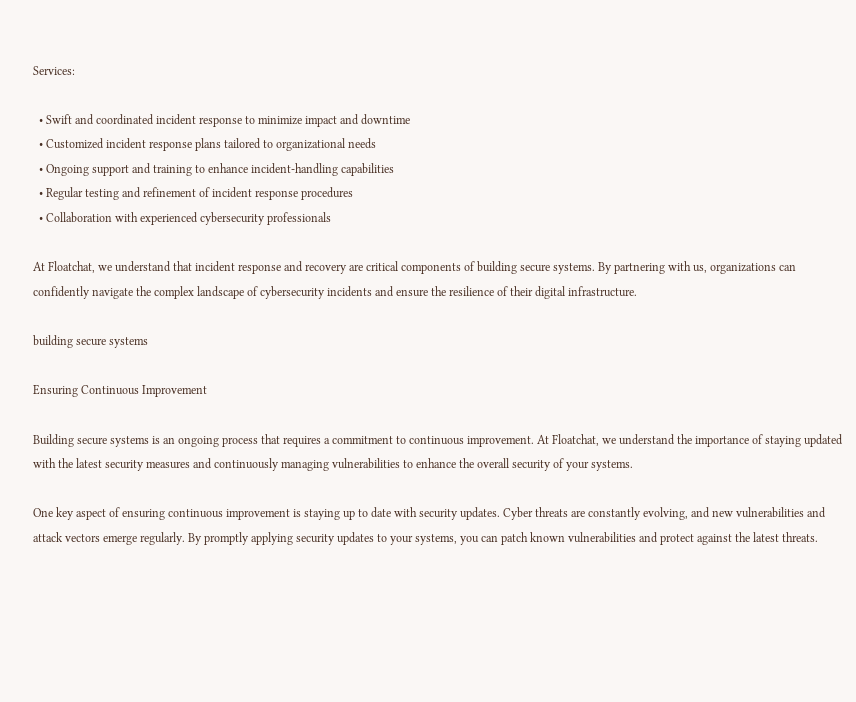Services:

  • Swift and coordinated incident response to minimize impact and downtime
  • Customized incident response plans tailored to organizational needs
  • Ongoing support and training to enhance incident-handling capabilities
  • Regular testing and refinement of incident response procedures
  • Collaboration with experienced cybersecurity professionals

At Floatchat, we understand that incident response and recovery are critical components of building secure systems. By partnering with us, organizations can confidently navigate the complex landscape of cybersecurity incidents and ensure the resilience of their digital infrastructure.

building secure systems

Ensuring Continuous Improvement

Building secure systems is an ongoing process that requires a commitment to continuous improvement. At Floatchat, we understand the importance of staying updated with the latest security measures and continuously managing vulnerabilities to enhance the overall security of your systems.

One key aspect of ensuring continuous improvement is staying up to date with security updates. Cyber threats are constantly evolving, and new vulnerabilities and attack vectors emerge regularly. By promptly applying security updates to your systems, you can patch known vulnerabilities and protect against the latest threats.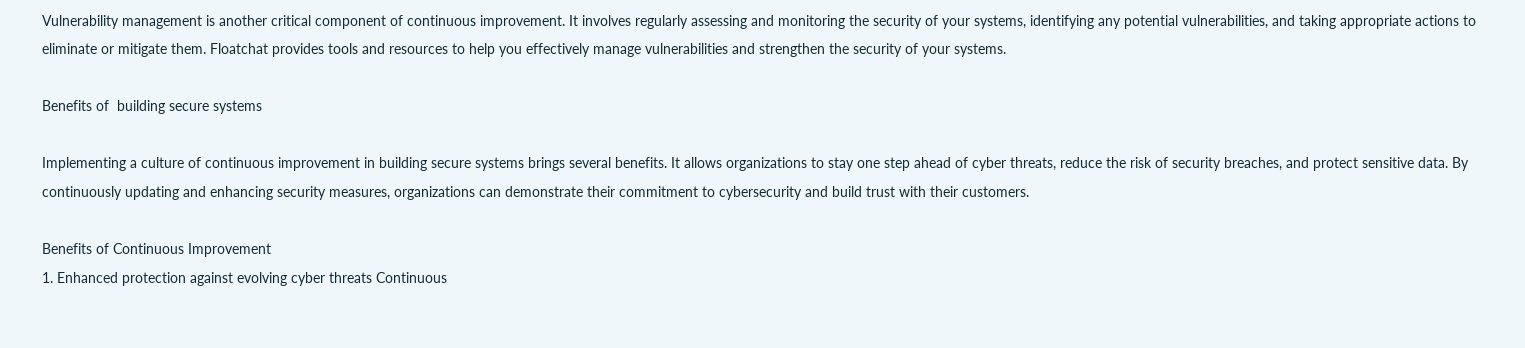Vulnerability management is another critical component of continuous improvement. It involves regularly assessing and monitoring the security of your systems, identifying any potential vulnerabilities, and taking appropriate actions to eliminate or mitigate them. Floatchat provides tools and resources to help you effectively manage vulnerabilities and strengthen the security of your systems.

Benefits of  building secure systems

Implementing a culture of continuous improvement in building secure systems brings several benefits. It allows organizations to stay one step ahead of cyber threats, reduce the risk of security breaches, and protect sensitive data. By continuously updating and enhancing security measures, organizations can demonstrate their commitment to cybersecurity and build trust with their customers.

Benefits of Continuous Improvement
1. Enhanced protection against evolving cyber threats Continuous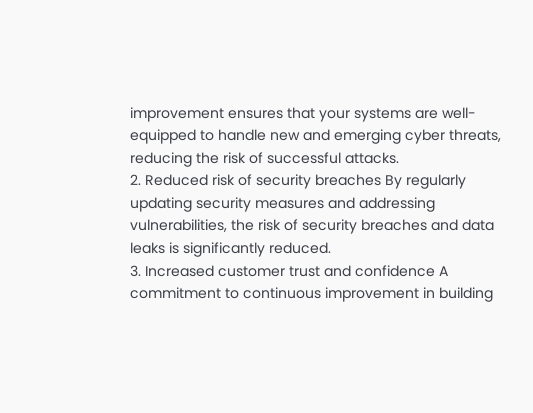improvement ensures that your systems are well-equipped to handle new and emerging cyber threats, reducing the risk of successful attacks.
2. Reduced risk of security breaches By regularly updating security measures and addressing vulnerabilities, the risk of security breaches and data leaks is significantly reduced.
3. Increased customer trust and confidence A commitment to continuous improvement in building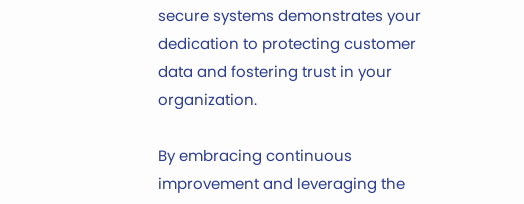secure systems demonstrates your dedication to protecting customer data and fostering trust in your organization.

By embracing continuous improvement and leveraging the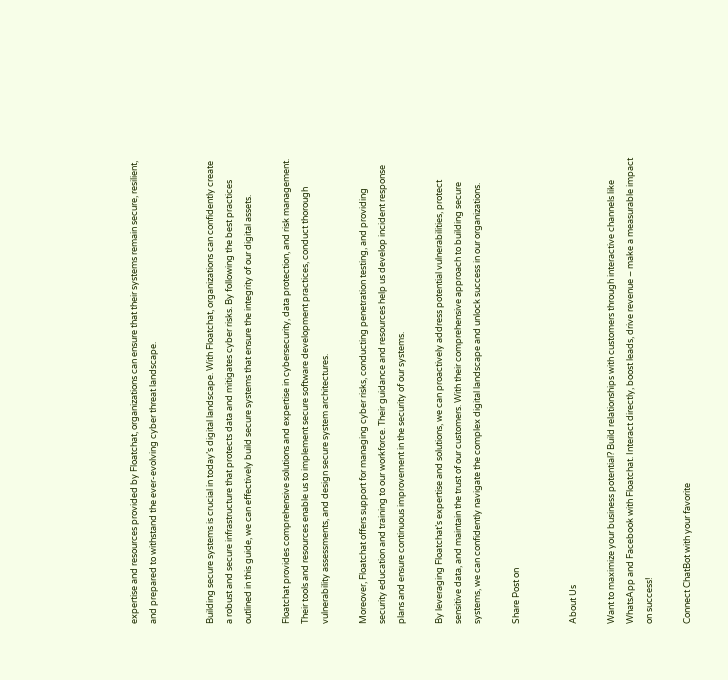expertise and resources provided by Floatchat, organizations can ensure that their systems remain secure, resilient, and prepared to withstand the ever-evolving cyber threat landscape.


Building secure systems is crucial in today’s digital landscape. With Floatchat, organizations can confidently create a robust and secure infrastructure that protects data and mitigates cyber risks. By following the best practices outlined in this guide, we can effectively build secure systems that ensure the integrity of our digital assets.

Floatchat provides comprehensive solutions and expertise in cybersecurity, data protection, and risk management. Their tools and resources enable us to implement secure software development practices, conduct thorough vulnerability assessments, and design secure system architectures.

Moreover, Floatchat offers support for managing cyber risks, conducting penetration testing, and providing security education and training to our workforce. Their guidance and resources help us develop incident response plans and ensure continuous improvement in the security of our systems.

By leveraging Floatchat’s expertise and solutions, we can proactively address potential vulnerabilities, protect sensitive data, and maintain the trust of our customers. With their comprehensive approach to building secure systems, we can confidently navigate the complex digital landscape and unlock success in our organizations.

Share Post on


About Us

Want to maximize your business potential? Build relationships with customers through interactive channels like WhatsApp and Facebook with Floatchat. Interact directly, boost leads, drive revenue – make a measurable impact on success!

Connect ChatBot with your favorite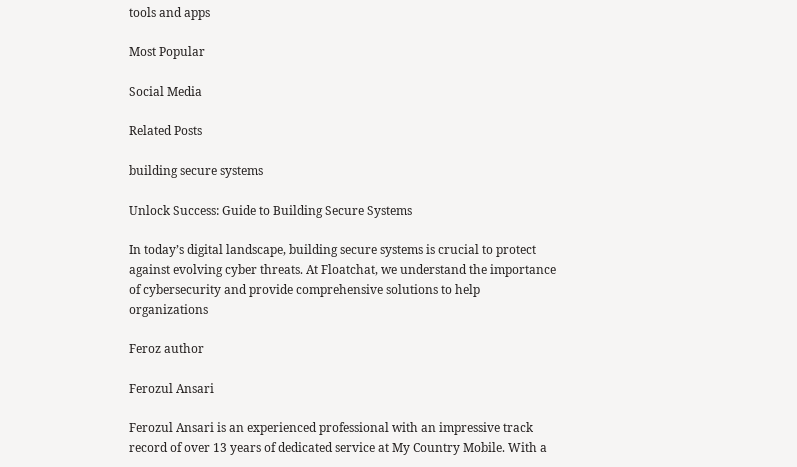tools and apps

Most Popular

Social Media

Related Posts

building secure systems

Unlock Success: Guide to Building Secure Systems

In today’s digital landscape, building secure systems is crucial to protect against evolving cyber threats. At Floatchat, we understand the importance of cybersecurity and provide comprehensive solutions to help organizations

Feroz author

Ferozul Ansari

Ferozul Ansari is an experienced professional with an impressive track record of over 13 years of dedicated service at My Country Mobile. With a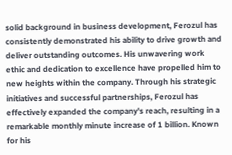solid background in business development, Ferozul has consistently demonstrated his ability to drive growth and deliver outstanding outcomes. His unwavering work ethic and dedication to excellence have propelled him to new heights within the company. Through his strategic initiatives and successful partnerships, Ferozul has effectively expanded the company's reach, resulting in a remarkable monthly minute increase of 1 billion. Known for his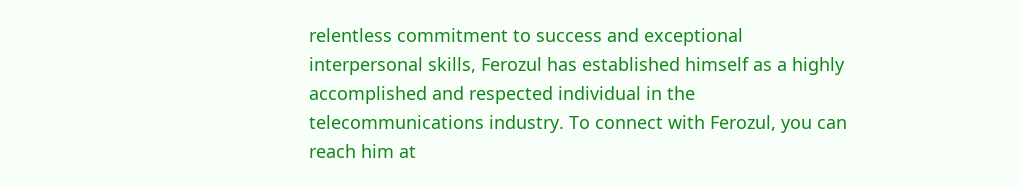relentless commitment to success and exceptional interpersonal skills, Ferozul has established himself as a highly accomplished and respected individual in the telecommunications industry. To connect with Ferozul, you can reach him at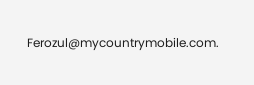Ferozul@mycountrymobile.com.